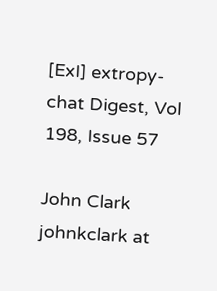[ExI] extropy-chat Digest, Vol 198, Issue 57

John Clark johnkclark at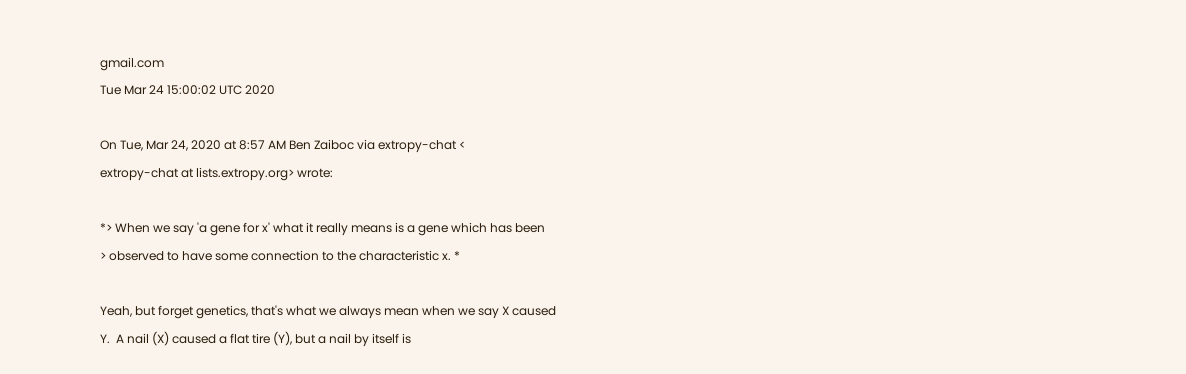gmail.com
Tue Mar 24 15:00:02 UTC 2020

On Tue, Mar 24, 2020 at 8:57 AM Ben Zaiboc via extropy-chat <
extropy-chat at lists.extropy.org> wrote:

*> When we say 'a gene for x' what it really means is a gene which has been
> observed to have some connection to the characteristic x. *

Yeah, but forget genetics, that's what we always mean when we say X caused
Y.  A nail (X) caused a flat tire (Y), but a nail by itself is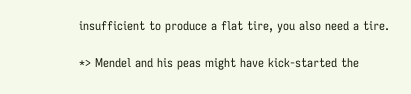insufficient to produce a flat tire, you also need a tire.

*> Mendel and his peas might have kick-started the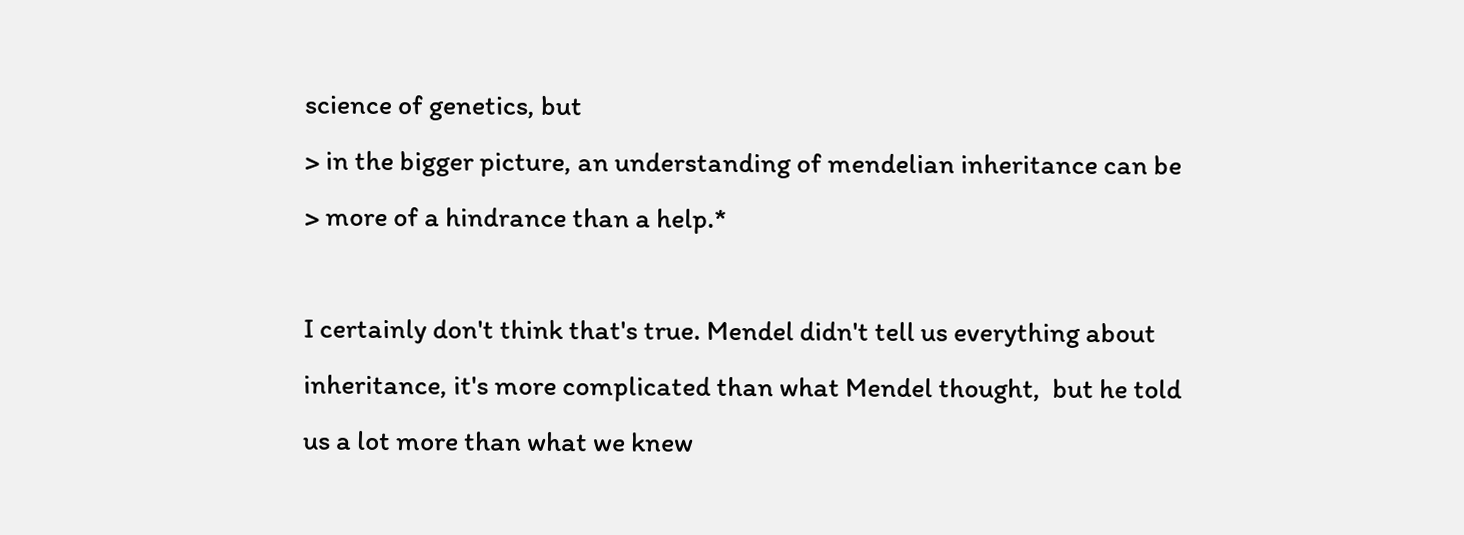science of genetics, but
> in the bigger picture, an understanding of mendelian inheritance can be
> more of a hindrance than a help.*

I certainly don't think that's true. Mendel didn't tell us everything about
inheritance, it's more complicated than what Mendel thought,  but he told
us a lot more than what we knew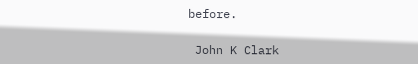before.

 John K Clark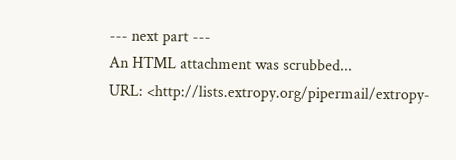--- next part ---
An HTML attachment was scrubbed...
URL: <http://lists.extropy.org/pipermail/extropy-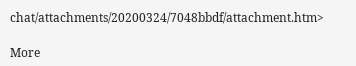chat/attachments/20200324/7048bbdf/attachment.htm>

More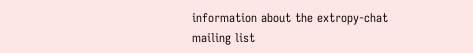information about the extropy-chat mailing list